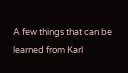A few things that can be learned from Karl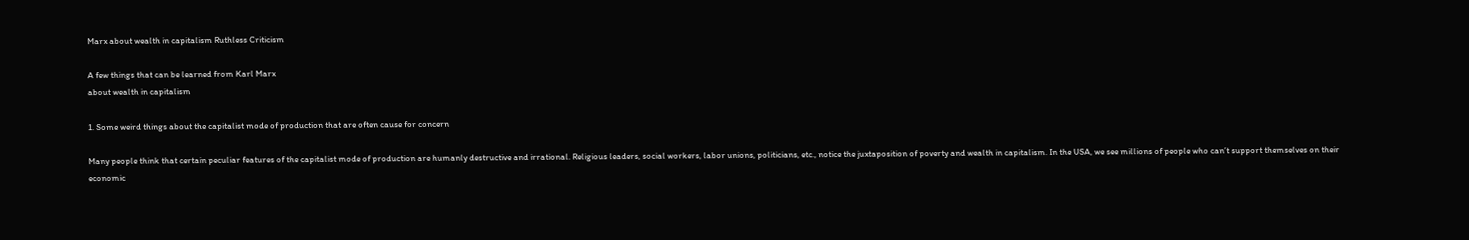Marx about wealth in capitalism Ruthless Criticism

A few things that can be learned from Karl Marx
about wealth in capitalism

1. Some weird things about the capitalist mode of production that are often cause for concern

Many people think that certain peculiar features of the capitalist mode of production are humanly destructive and irrational. Religious leaders, social workers, labor unions, politicians, etc., notice the juxtaposition of poverty and wealth in capitalism. In the USA, we see millions of people who can’t support themselves on their economic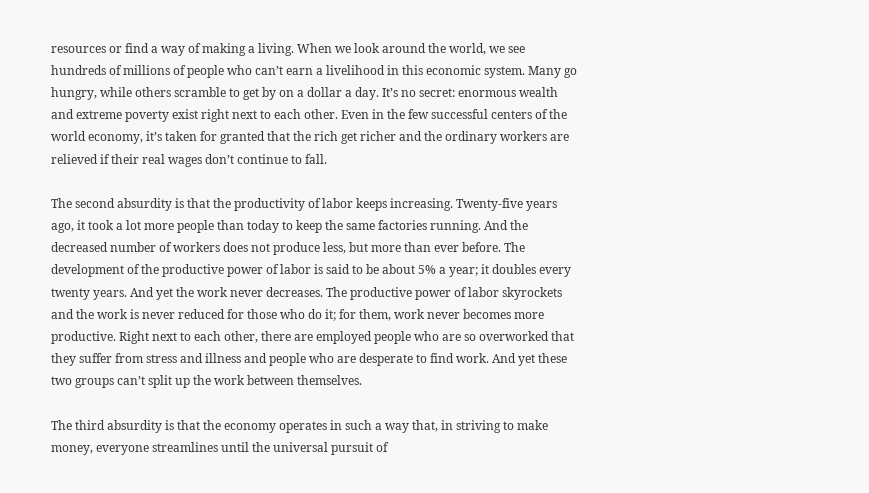resources or find a way of making a living. When we look around the world, we see hundreds of millions of people who can’t earn a livelihood in this economic system. Many go hungry, while others scramble to get by on a dollar a day. It’s no secret: enormous wealth and extreme poverty exist right next to each other. Even in the few successful centers of the world economy, it’s taken for granted that the rich get richer and the ordinary workers are relieved if their real wages don’t continue to fall.

The second absurdity is that the productivity of labor keeps increasing. Twenty-five years ago, it took a lot more people than today to keep the same factories running. And the decreased number of workers does not produce less, but more than ever before. The development of the productive power of labor is said to be about 5% a year; it doubles every twenty years. And yet the work never decreases. The productive power of labor skyrockets and the work is never reduced for those who do it; for them, work never becomes more productive. Right next to each other, there are employed people who are so overworked that they suffer from stress and illness and people who are desperate to find work. And yet these two groups can’t split up the work between themselves.

The third absurdity is that the economy operates in such a way that, in striving to make money, everyone streamlines until the universal pursuit of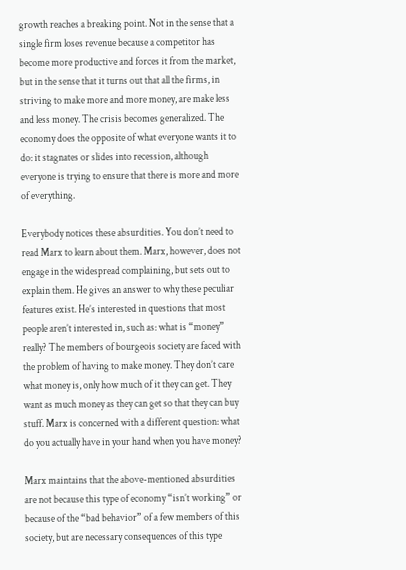growth reaches a breaking point. Not in the sense that a single firm loses revenue because a competitor has become more productive and forces it from the market, but in the sense that it turns out that all the firms, in striving to make more and more money, are make less and less money. The crisis becomes generalized. The economy does the opposite of what everyone wants it to do: it stagnates or slides into recession, although everyone is trying to ensure that there is more and more of everything.

Everybody notices these absurdities. You don’t need to read Marx to learn about them. Marx, however, does not engage in the widespread complaining, but sets out to explain them. He gives an answer to why these peculiar features exist. He’s interested in questions that most people aren’t interested in, such as: what is “money” really? The members of bourgeois society are faced with the problem of having to make money. They don’t care what money is, only how much of it they can get. They want as much money as they can get so that they can buy stuff. Marx is concerned with a different question: what do you actually have in your hand when you have money?

Marx maintains that the above-mentioned absurdities are not because this type of economy “isn’t working” or because of the “bad behavior” of a few members of this society, but are necessary consequences of this type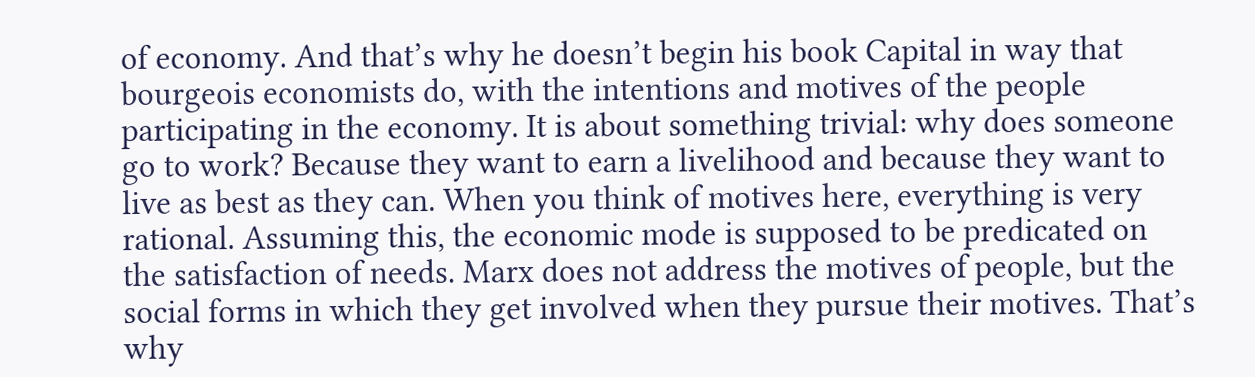of economy. And that’s why he doesn’t begin his book Capital in way that bourgeois economists do, with the intentions and motives of the people participating in the economy. It is about something trivial: why does someone go to work? Because they want to earn a livelihood and because they want to live as best as they can. When you think of motives here, everything is very rational. Assuming this, the economic mode is supposed to be predicated on the satisfaction of needs. Marx does not address the motives of people, but the social forms in which they get involved when they pursue their motives. That’s why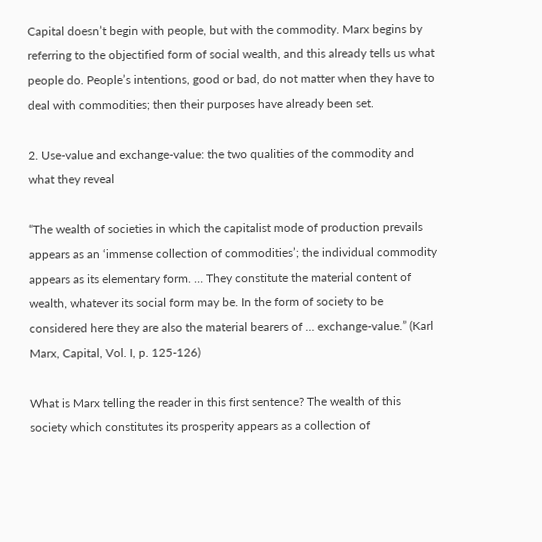Capital doesn’t begin with people, but with the commodity. Marx begins by referring to the objectified form of social wealth, and this already tells us what people do. People’s intentions, good or bad, do not matter when they have to deal with commodities; then their purposes have already been set.

2. Use-value and exchange-value: the two qualities of the commodity and what they reveal

“The wealth of societies in which the capitalist mode of production prevails appears as an ‘immense collection of commodities’; the individual commodity appears as its elementary form. … They constitute the material content of wealth, whatever its social form may be. In the form of society to be considered here they are also the material bearers of … exchange-value.” (Karl Marx, Capital, Vol. I, p. 125-126)

What is Marx telling the reader in this first sentence? The wealth of this society which constitutes its prosperity appears as a collection of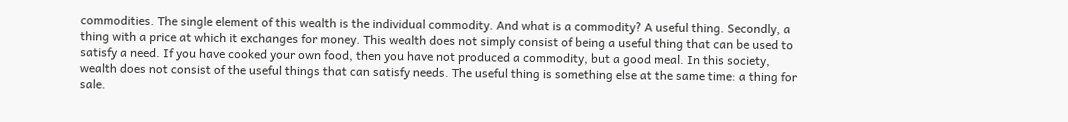commodities. The single element of this wealth is the individual commodity. And what is a commodity? A useful thing. Secondly, a thing with a price at which it exchanges for money. This wealth does not simply consist of being a useful thing that can be used to satisfy a need. If you have cooked your own food, then you have not produced a commodity, but a good meal. In this society, wealth does not consist of the useful things that can satisfy needs. The useful thing is something else at the same time: a thing for sale.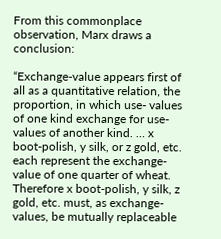From this commonplace observation, Marx draws a conclusion:

“Exchange-value appears first of all as a quantitative relation, the proportion, in which use- values of one kind exchange for use-values of another kind. … x boot-polish, y silk, or z gold, etc. each represent the exchange-value of one quarter of wheat. Therefore x boot-polish, y silk, z gold, etc. must, as exchange-values, be mutually replaceable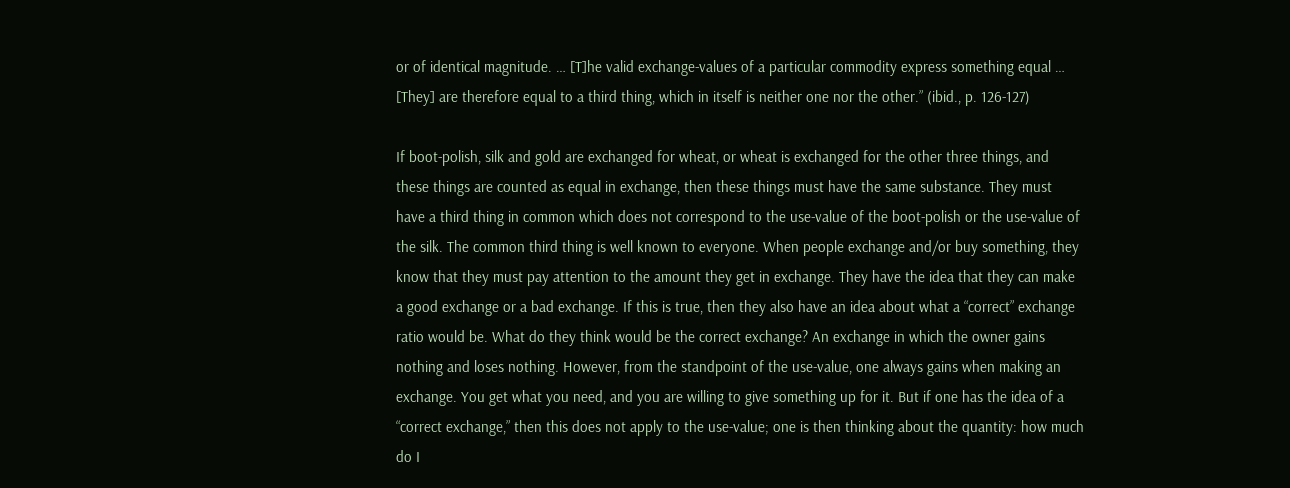or of identical magnitude. … [T]he valid exchange-values of a particular commodity express something equal … [They] are therefore equal to a third thing, which in itself is neither one nor the other.” (ibid., p. 126-127)

If boot-polish, silk and gold are exchanged for wheat, or wheat is exchanged for the other three things, and these things are counted as equal in exchange, then these things must have the same substance. They must have a third thing in common which does not correspond to the use-value of the boot-polish or the use-value of the silk. The common third thing is well known to everyone. When people exchange and/or buy something, they know that they must pay attention to the amount they get in exchange. They have the idea that they can make a good exchange or a bad exchange. If this is true, then they also have an idea about what a “correct” exchange ratio would be. What do they think would be the correct exchange? An exchange in which the owner gains nothing and loses nothing. However, from the standpoint of the use-value, one always gains when making an exchange. You get what you need, and you are willing to give something up for it. But if one has the idea of a “correct exchange,” then this does not apply to the use-value; one is then thinking about the quantity: how much do I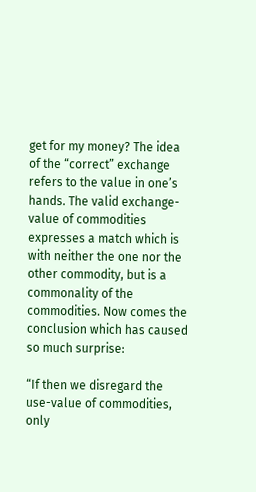get for my money? The idea of the “correct” exchange refers to the value in one’s hands. The valid exchange-value of commodities expresses a match which is with neither the one nor the other commodity, but is a commonality of the commodities. Now comes the conclusion which has caused so much surprise:

“If then we disregard the use-value of commodities, only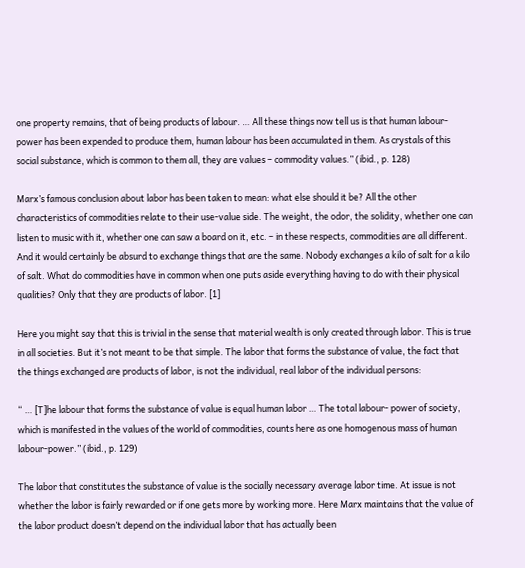one property remains, that of being products of labour. … All these things now tell us is that human labour-power has been expended to produce them, human labour has been accumulated in them. As crystals of this social substance, which is common to them all, they are values – commodity values.” (ibid., p. 128)

Marx’s famous conclusion about labor has been taken to mean: what else should it be? All the other characteristics of commodities relate to their use-value side. The weight, the odor, the solidity, whether one can listen to music with it, whether one can saw a board on it, etc. – in these respects, commodities are all different. And it would certainly be absurd to exchange things that are the same. Nobody exchanges a kilo of salt for a kilo of salt. What do commodities have in common when one puts aside everything having to do with their physical qualities? Only that they are products of labor. [1]

Here you might say that this is trivial in the sense that material wealth is only created through labor. This is true in all societies. But it’s not meant to be that simple. The labor that forms the substance of value, the fact that the things exchanged are products of labor, is not the individual, real labor of the individual persons:

“ … [T]he labour that forms the substance of value is equal human labor … The total labour- power of society, which is manifested in the values of the world of commodities, counts here as one homogenous mass of human labour-power.” (ibid., p. 129)

The labor that constitutes the substance of value is the socially necessary average labor time. At issue is not whether the labor is fairly rewarded or if one gets more by working more. Here Marx maintains that the value of the labor product doesn’t depend on the individual labor that has actually been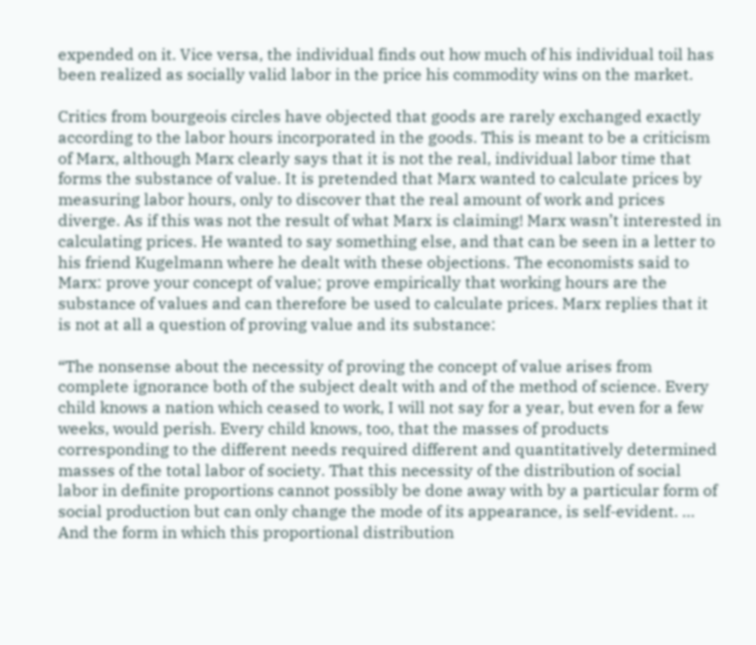expended on it. Vice versa, the individual finds out how much of his individual toil has been realized as socially valid labor in the price his commodity wins on the market.

Critics from bourgeois circles have objected that goods are rarely exchanged exactly according to the labor hours incorporated in the goods. This is meant to be a criticism of Marx, although Marx clearly says that it is not the real, individual labor time that forms the substance of value. It is pretended that Marx wanted to calculate prices by measuring labor hours, only to discover that the real amount of work and prices diverge. As if this was not the result of what Marx is claiming! Marx wasn’t interested in calculating prices. He wanted to say something else, and that can be seen in a letter to his friend Kugelmann where he dealt with these objections. The economists said to Marx: prove your concept of value; prove empirically that working hours are the substance of values and can therefore be used to calculate prices. Marx replies that it is not at all a question of proving value and its substance:

“The nonsense about the necessity of proving the concept of value arises from complete ignorance both of the subject dealt with and of the method of science. Every child knows a nation which ceased to work, I will not say for a year, but even for a few weeks, would perish. Every child knows, too, that the masses of products corresponding to the different needs required different and quantitatively determined masses of the total labor of society. That this necessity of the distribution of social labor in definite proportions cannot possibly be done away with by a particular form of social production but can only change the mode of its appearance, is self-evident. … And the form in which this proportional distribution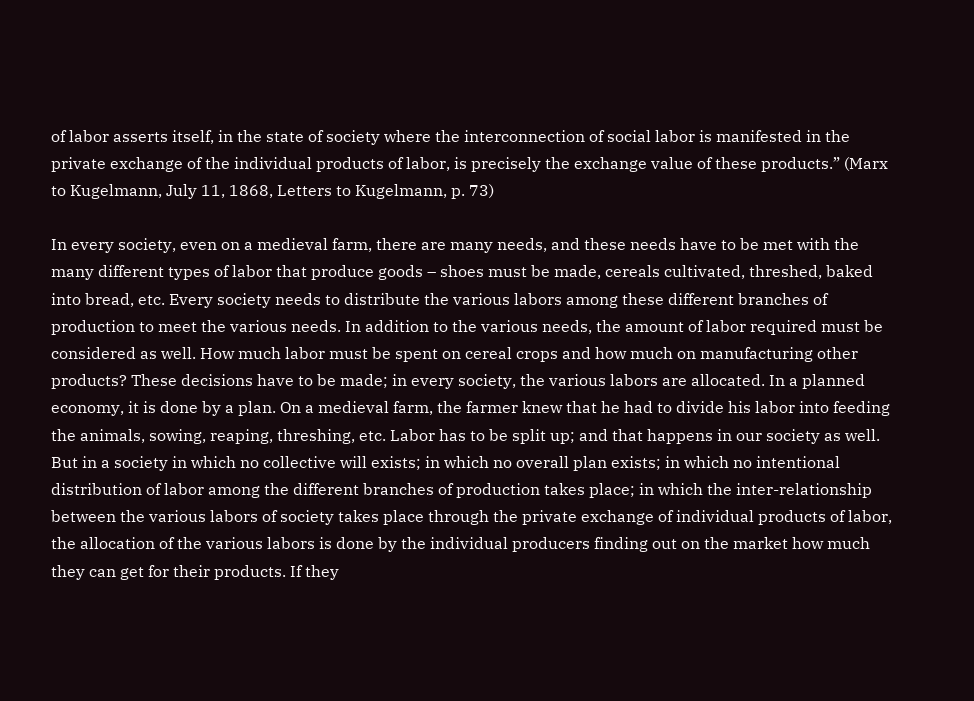of labor asserts itself, in the state of society where the interconnection of social labor is manifested in the private exchange of the individual products of labor, is precisely the exchange value of these products.” (Marx to Kugelmann, July 11, 1868, Letters to Kugelmann, p. 73)

In every society, even on a medieval farm, there are many needs, and these needs have to be met with the many different types of labor that produce goods – shoes must be made, cereals cultivated, threshed, baked into bread, etc. Every society needs to distribute the various labors among these different branches of production to meet the various needs. In addition to the various needs, the amount of labor required must be considered as well. How much labor must be spent on cereal crops and how much on manufacturing other products? These decisions have to be made; in every society, the various labors are allocated. In a planned economy, it is done by a plan. On a medieval farm, the farmer knew that he had to divide his labor into feeding the animals, sowing, reaping, threshing, etc. Labor has to be split up; and that happens in our society as well. But in a society in which no collective will exists; in which no overall plan exists; in which no intentional distribution of labor among the different branches of production takes place; in which the inter-relationship between the various labors of society takes place through the private exchange of individual products of labor, the allocation of the various labors is done by the individual producers finding out on the market how much they can get for their products. If they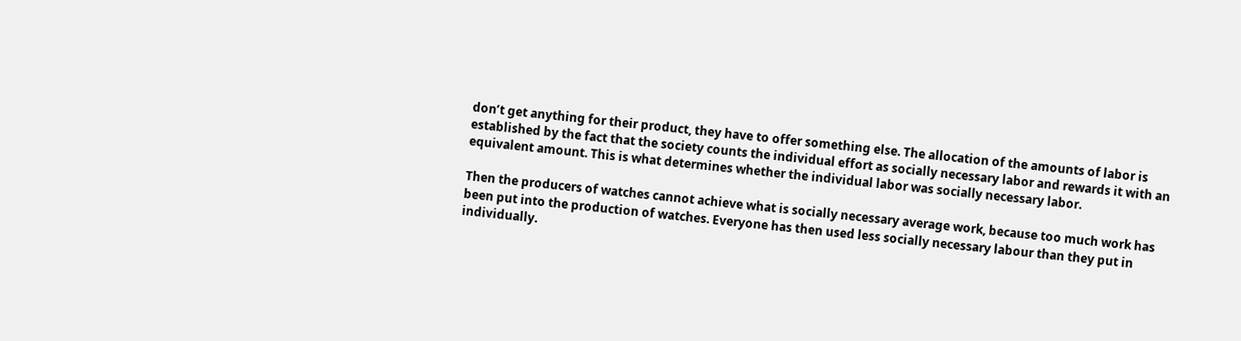don’t get anything for their product, they have to offer something else. The allocation of the amounts of labor is established by the fact that the society counts the individual effort as socially necessary labor and rewards it with an equivalent amount. This is what determines whether the individual labor was socially necessary labor.

Then the producers of watches cannot achieve what is socially necessary average work, because too much work has been put into the production of watches. Everyone has then used less socially necessary labour than they put in individually.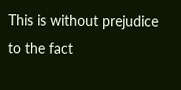This is without prejudice to the fact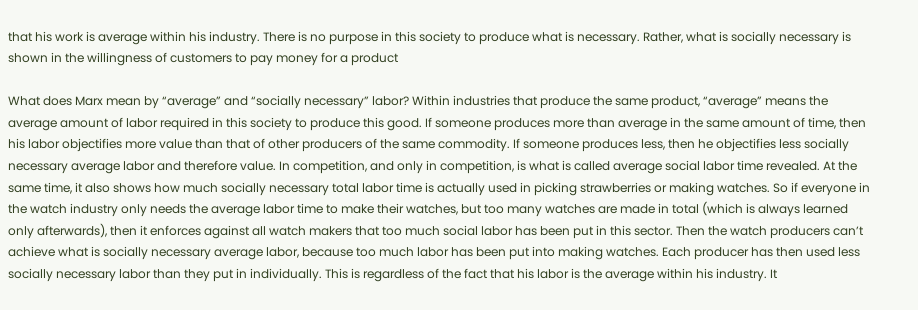that his work is average within his industry. There is no purpose in this society to produce what is necessary. Rather, what is socially necessary is shown in the willingness of customers to pay money for a product

What does Marx mean by “average” and “socially necessary” labor? Within industries that produce the same product, “average” means the average amount of labor required in this society to produce this good. If someone produces more than average in the same amount of time, then his labor objectifies more value than that of other producers of the same commodity. If someone produces less, then he objectifies less socially necessary average labor and therefore value. In competition, and only in competition, is what is called average social labor time revealed. At the same time, it also shows how much socially necessary total labor time is actually used in picking strawberries or making watches. So if everyone in the watch industry only needs the average labor time to make their watches, but too many watches are made in total (which is always learned only afterwards), then it enforces against all watch makers that too much social labor has been put in this sector. Then the watch producers can’t achieve what is socially necessary average labor, because too much labor has been put into making watches. Each producer has then used less socially necessary labor than they put in individually. This is regardless of the fact that his labor is the average within his industry. It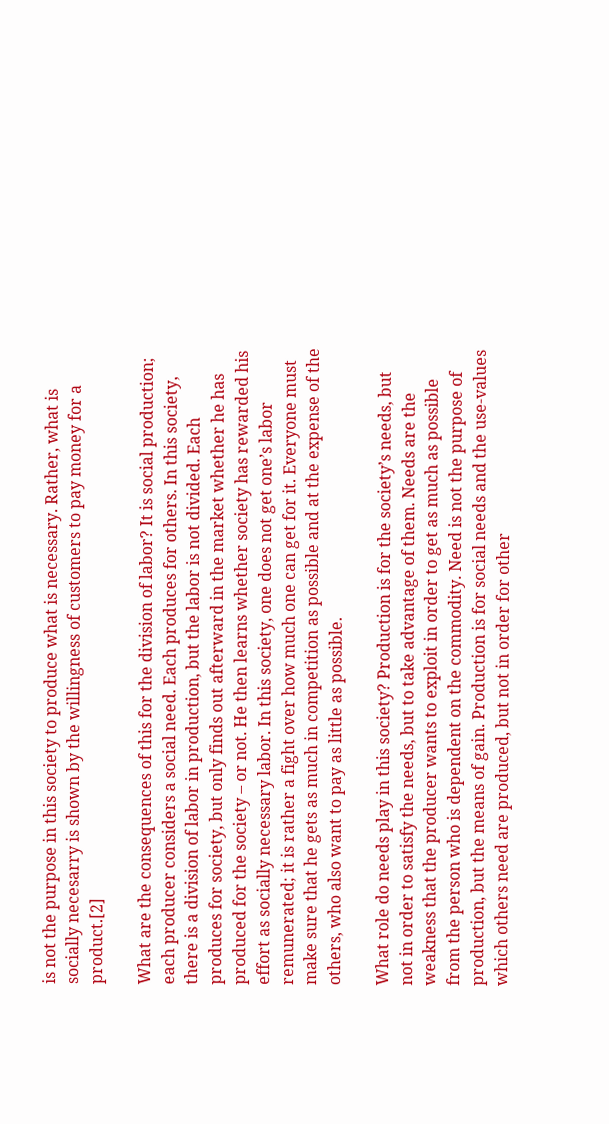is not the purpose in this society to produce what is necessary. Rather, what is socially necesarry is shown by the willingness of customers to pay money for a product.[2]

What are the consequences of this for the division of labor? It is social production; each producer considers a social need. Each produces for others. In this society, there is a division of labor in production, but the labor is not divided. Each produces for society, but only finds out afterward in the market whether he has produced for the society – or not. He then learns whether society has rewarded his effort as socially necessary labor. In this society, one does not get one’s labor remunerated; it is rather a fight over how much one can get for it. Everyone must make sure that he gets as much in competition as possible and at the expense of the others, who also want to pay as little as possible.

What role do needs play in this society? Production is for the society’s needs, but not in order to satisfy the needs, but to take advantage of them. Needs are the weakness that the producer wants to exploit in order to get as much as possible from the person who is dependent on the commodity. Need is not the purpose of production, but the means of gain. Production is for social needs and the use-values which others need are produced, but not in order for other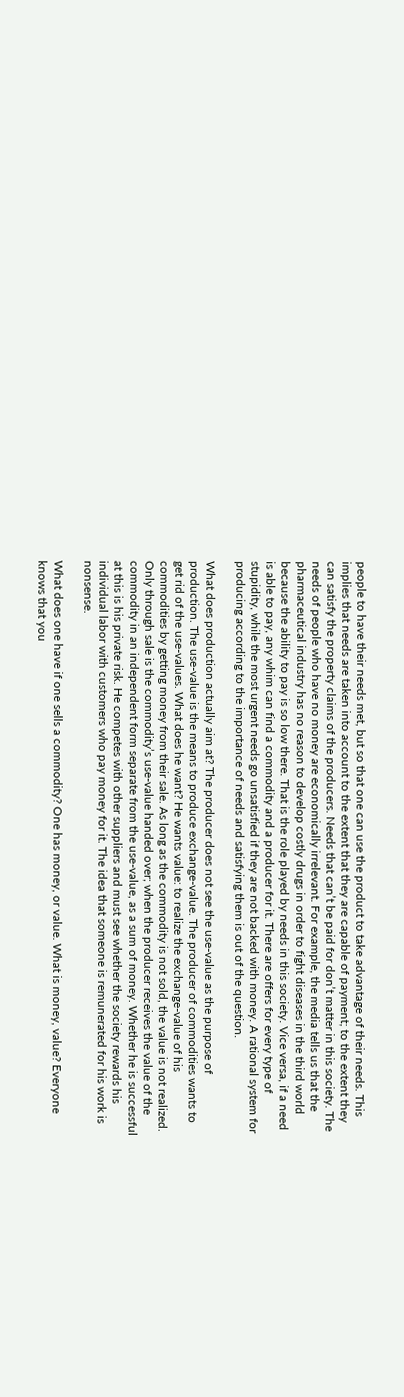people to have their needs met, but so that one can use the product to take advantage of their needs. This implies that needs are taken into account to the extent that they are capable of payment; to the extent they can satisfy the property claims of the producers. Needs that can’t be paid for don’t matter in this society. The needs of people who have no money are economically irrelevant. For example, the media tells us that the pharmaceutical industry has no reason to develop costly drugs in order to fight diseases in the third world because the ability to pay is so low there. That is the role played by needs in this society. Vice versa, if a need is able to pay, any whim can find a commodity and a producer for it. There are offers for every type of stupidity, while the most urgent needs go unsatisfied if they are not backed with money. A rational system for producing according to the importance of needs and satisfying them is out of the question.

What does production actually aim at? The producer does not see the use-value as the purpose of production. The use-value is the means to produce exchange-value. The producer of commodities wants to get rid of the use-values. What does he want? He wants value: to realize the exchange-value of his commodities by getting money from their sale. As long as the commodity is not sold, the value is not realized. Only through sale is the commodity’s use-value handed over; when the producer receives the value of the commodity in an independent form separate from the use-value, as a sum of money. Whether he is successful at this is his private risk. He competes with other suppliers and must see whether the society rewards his individual labor with customers who pay money for it. The idea that someone is remunerated for his work is nonsense.

What does one have if one sells a commodity? One has money, or value. What is money, value? Everyone knows that you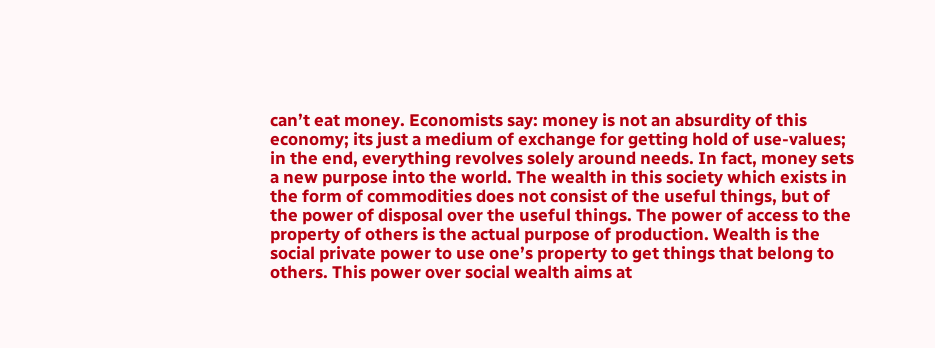can’t eat money. Economists say: money is not an absurdity of this economy; its just a medium of exchange for getting hold of use-values; in the end, everything revolves solely around needs. In fact, money sets a new purpose into the world. The wealth in this society which exists in the form of commodities does not consist of the useful things, but of the power of disposal over the useful things. The power of access to the property of others is the actual purpose of production. Wealth is the social private power to use one’s property to get things that belong to others. This power over social wealth aims at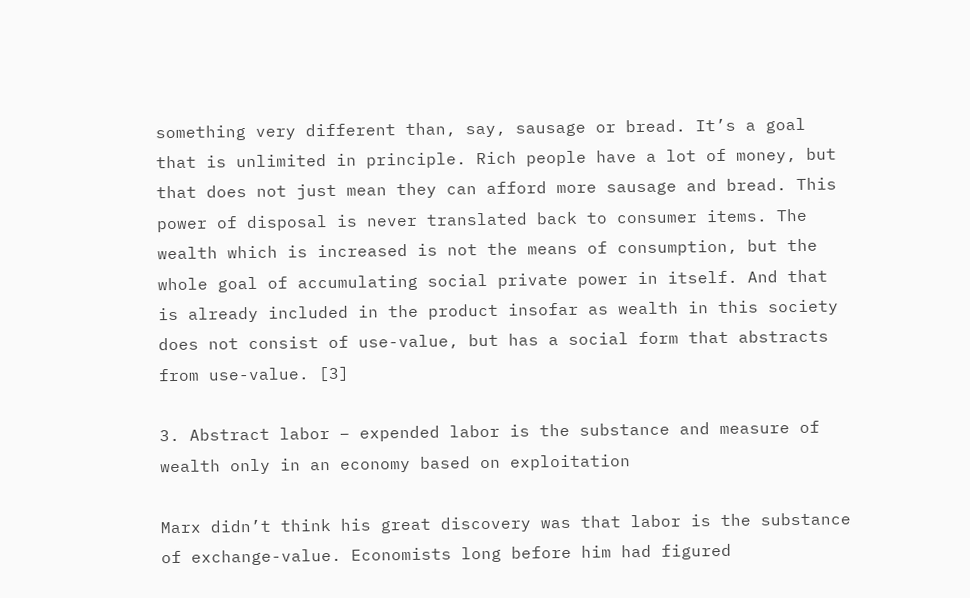something very different than, say, sausage or bread. It’s a goal that is unlimited in principle. Rich people have a lot of money, but that does not just mean they can afford more sausage and bread. This power of disposal is never translated back to consumer items. The wealth which is increased is not the means of consumption, but the whole goal of accumulating social private power in itself. And that is already included in the product insofar as wealth in this society does not consist of use-value, but has a social form that abstracts from use-value. [3]

3. Abstract labor – expended labor is the substance and measure of wealth only in an economy based on exploitation

Marx didn’t think his great discovery was that labor is the substance of exchange-value. Economists long before him had figured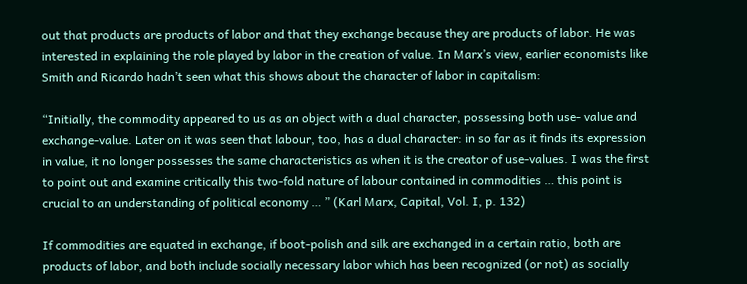out that products are products of labor and that they exchange because they are products of labor. He was interested in explaining the role played by labor in the creation of value. In Marx’s view, earlier economists like Smith and Ricardo hadn’t seen what this shows about the character of labor in capitalism:

“Initially, the commodity appeared to us as an object with a dual character, possessing both use- value and exchange-value. Later on it was seen that labour, too, has a dual character: in so far as it finds its expression in value, it no longer possesses the same characteristics as when it is the creator of use-values. I was the first to point out and examine critically this two-fold nature of labour contained in commodities … this point is crucial to an understanding of political economy … ” (Karl Marx, Capital, Vol. I, p. 132)

If commodities are equated in exchange, if boot-polish and silk are exchanged in a certain ratio, both are products of labor, and both include socially necessary labor which has been recognized (or not) as socially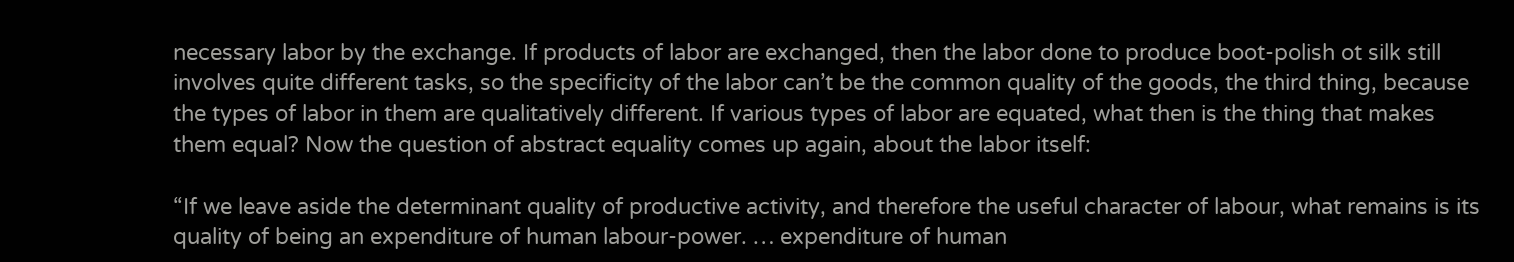necessary labor by the exchange. If products of labor are exchanged, then the labor done to produce boot-polish ot silk still involves quite different tasks, so the specificity of the labor can’t be the common quality of the goods, the third thing, because the types of labor in them are qualitatively different. If various types of labor are equated, what then is the thing that makes them equal? Now the question of abstract equality comes up again, about the labor itself:

“If we leave aside the determinant quality of productive activity, and therefore the useful character of labour, what remains is its quality of being an expenditure of human labour-power. … expenditure of human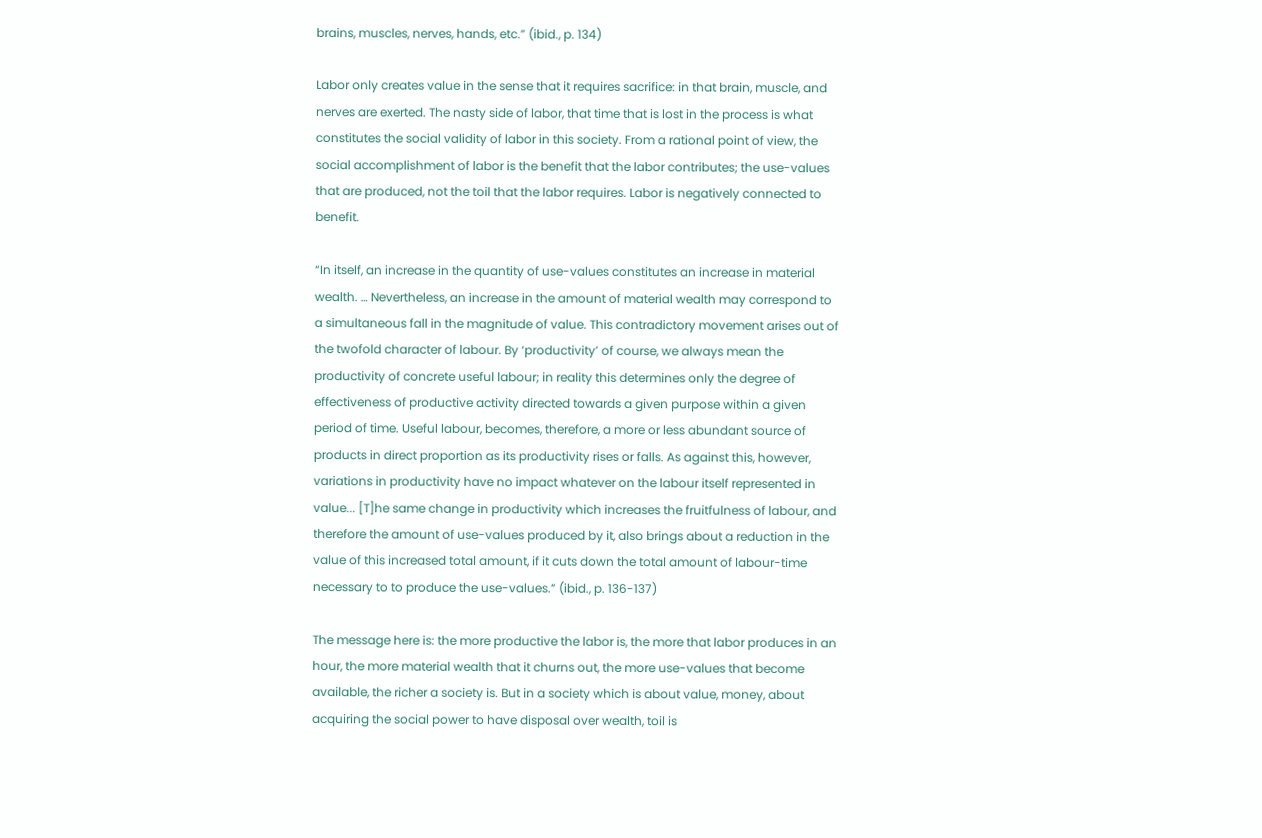brains, muscles, nerves, hands, etc.” (ibid., p. 134)

Labor only creates value in the sense that it requires sacrifice: in that brain, muscle, and nerves are exerted. The nasty side of labor, that time that is lost in the process is what constitutes the social validity of labor in this society. From a rational point of view, the social accomplishment of labor is the benefit that the labor contributes; the use-values that are produced, not the toil that the labor requires. Labor is negatively connected to benefit.

“In itself, an increase in the quantity of use-values constitutes an increase in material wealth. … Nevertheless, an increase in the amount of material wealth may correspond to a simultaneous fall in the magnitude of value. This contradictory movement arises out of the twofold character of labour. By ‘productivity’ of course, we always mean the productivity of concrete useful labour; in reality this determines only the degree of effectiveness of productive activity directed towards a given purpose within a given period of time. Useful labour, becomes, therefore, a more or less abundant source of products in direct proportion as its productivity rises or falls. As against this, however, variations in productivity have no impact whatever on the labour itself represented in value... [T]he same change in productivity which increases the fruitfulness of labour, and therefore the amount of use-values produced by it, also brings about a reduction in the value of this increased total amount, if it cuts down the total amount of labour-time necessary to to produce the use-values.” (ibid., p. 136-137)

The message here is: the more productive the labor is, the more that labor produces in an hour, the more material wealth that it churns out, the more use-values that become available, the richer a society is. But in a society which is about value, money, about acquiring the social power to have disposal over wealth, toil is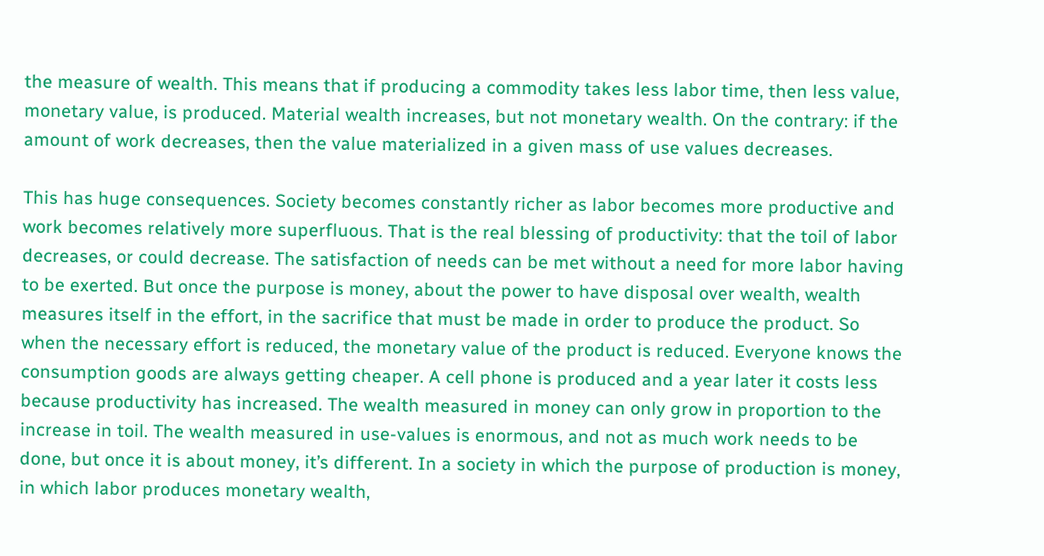the measure of wealth. This means that if producing a commodity takes less labor time, then less value, monetary value, is produced. Material wealth increases, but not monetary wealth. On the contrary: if the amount of work decreases, then the value materialized in a given mass of use values decreases.

This has huge consequences. Society becomes constantly richer as labor becomes more productive and work becomes relatively more superfluous. That is the real blessing of productivity: that the toil of labor decreases, or could decrease. The satisfaction of needs can be met without a need for more labor having to be exerted. But once the purpose is money, about the power to have disposal over wealth, wealth measures itself in the effort, in the sacrifice that must be made in order to produce the product. So when the necessary effort is reduced, the monetary value of the product is reduced. Everyone knows the consumption goods are always getting cheaper. A cell phone is produced and a year later it costs less because productivity has increased. The wealth measured in money can only grow in proportion to the increase in toil. The wealth measured in use-values is enormous, and not as much work needs to be done, but once it is about money, it’s different. In a society in which the purpose of production is money, in which labor produces monetary wealth,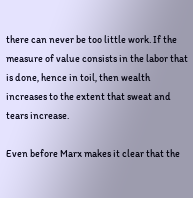there can never be too little work. If the measure of value consists in the labor that is done, hence in toil, then wealth increases to the extent that sweat and tears increase.

Even before Marx makes it clear that the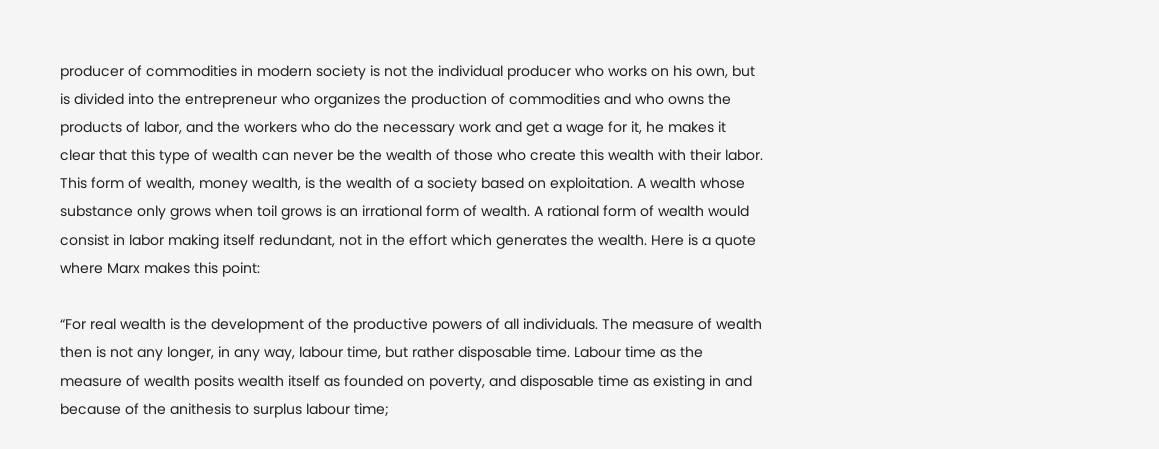producer of commodities in modern society is not the individual producer who works on his own, but is divided into the entrepreneur who organizes the production of commodities and who owns the products of labor, and the workers who do the necessary work and get a wage for it, he makes it clear that this type of wealth can never be the wealth of those who create this wealth with their labor. This form of wealth, money wealth, is the wealth of a society based on exploitation. A wealth whose substance only grows when toil grows is an irrational form of wealth. A rational form of wealth would consist in labor making itself redundant, not in the effort which generates the wealth. Here is a quote where Marx makes this point:

“For real wealth is the development of the productive powers of all individuals. The measure of wealth then is not any longer, in any way, labour time, but rather disposable time. Labour time as the measure of wealth posits wealth itself as founded on poverty, and disposable time as existing in and because of the anithesis to surplus labour time;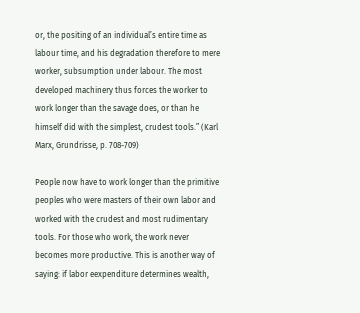or, the positing of an individual’s entire time as labour time, and his degradation therefore to mere worker, subsumption under labour. The most developed machinery thus forces the worker to work longer than the savage does, or than he himself did with the simplest, crudest tools.” (Karl Marx, Grundrisse, p. 708-709)

People now have to work longer than the primitive peoples who were masters of their own labor and worked with the crudest and most rudimentary tools. For those who work, the work never becomes more productive. This is another way of saying: if labor eexpenditure determines wealth,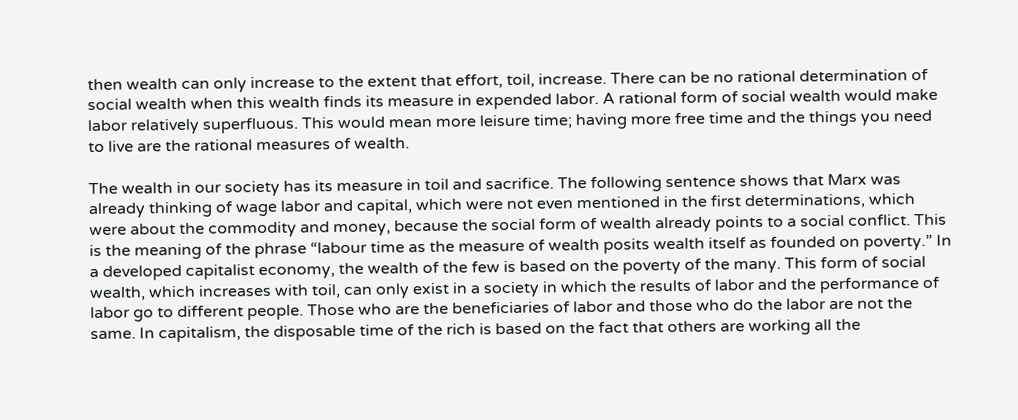then wealth can only increase to the extent that effort, toil, increase. There can be no rational determination of social wealth when this wealth finds its measure in expended labor. A rational form of social wealth would make labor relatively superfluous. This would mean more leisure time; having more free time and the things you need to live are the rational measures of wealth.

The wealth in our society has its measure in toil and sacrifice. The following sentence shows that Marx was already thinking of wage labor and capital, which were not even mentioned in the first determinations, which were about the commodity and money, because the social form of wealth already points to a social conflict. This is the meaning of the phrase “labour time as the measure of wealth posits wealth itself as founded on poverty.” In a developed capitalist economy, the wealth of the few is based on the poverty of the many. This form of social wealth, which increases with toil, can only exist in a society in which the results of labor and the performance of labor go to different people. Those who are the beneficiaries of labor and those who do the labor are not the same. In capitalism, the disposable time of the rich is based on the fact that others are working all the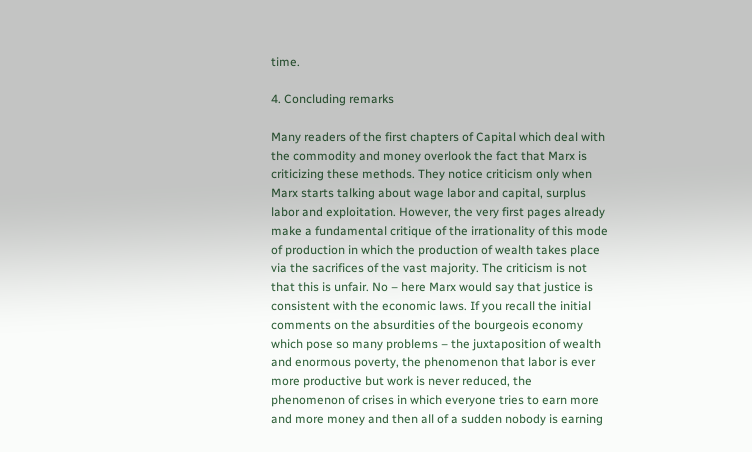time.

4. Concluding remarks

Many readers of the first chapters of Capital which deal with the commodity and money overlook the fact that Marx is criticizing these methods. They notice criticism only when Marx starts talking about wage labor and capital, surplus labor and exploitation. However, the very first pages already make a fundamental critique of the irrationality of this mode of production in which the production of wealth takes place via the sacrifices of the vast majority. The criticism is not that this is unfair. No – here Marx would say that justice is consistent with the economic laws. If you recall the initial comments on the absurdities of the bourgeois economy which pose so many problems – the juxtaposition of wealth and enormous poverty, the phenomenon that labor is ever more productive but work is never reduced, the phenomenon of crises in which everyone tries to earn more and more money and then all of a sudden nobody is earning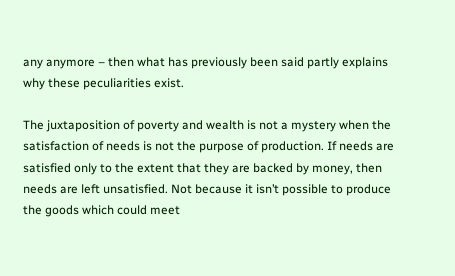any anymore – then what has previously been said partly explains why these peculiarities exist.

The juxtaposition of poverty and wealth is not a mystery when the satisfaction of needs is not the purpose of production. If needs are satisfied only to the extent that they are backed by money, then needs are left unsatisfied. Not because it isn’t possible to produce the goods which could meet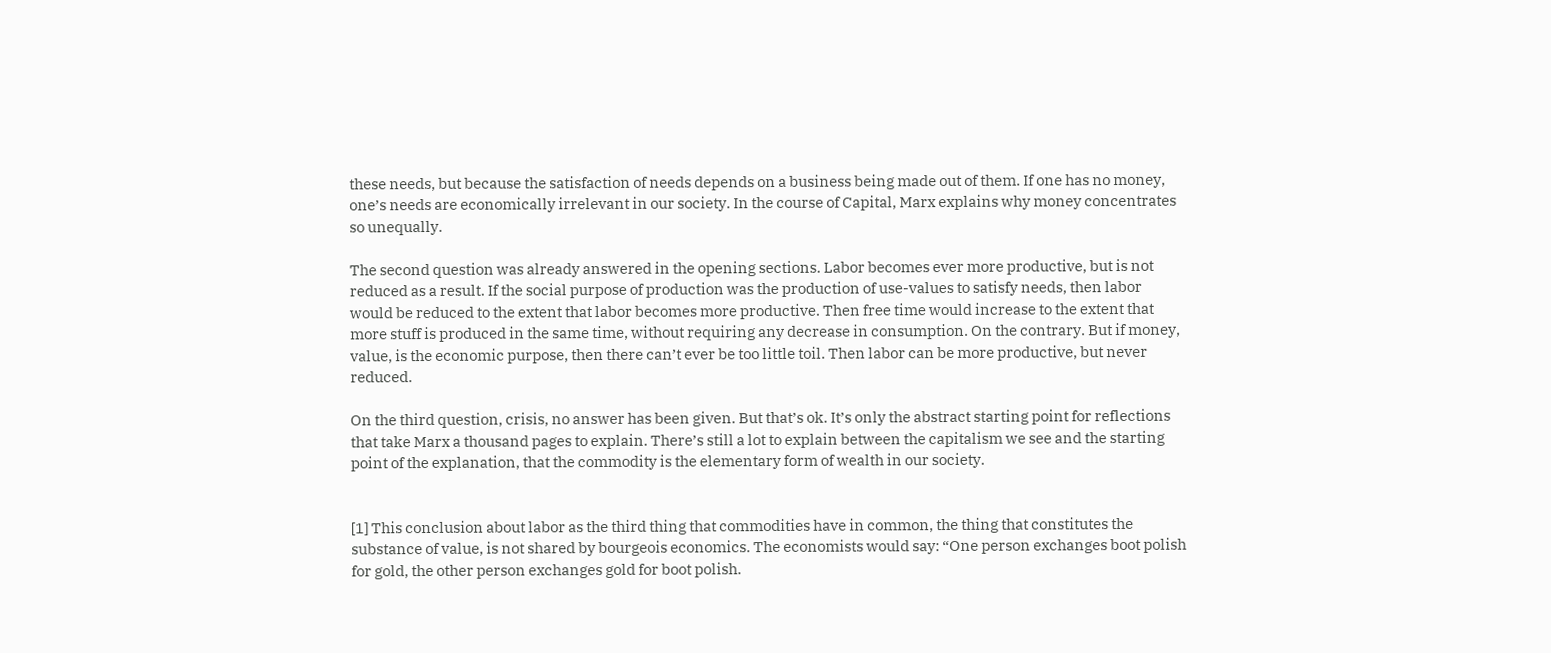these needs, but because the satisfaction of needs depends on a business being made out of them. If one has no money, one’s needs are economically irrelevant in our society. In the course of Capital, Marx explains why money concentrates so unequally.

The second question was already answered in the opening sections. Labor becomes ever more productive, but is not reduced as a result. If the social purpose of production was the production of use-values to satisfy needs, then labor would be reduced to the extent that labor becomes more productive. Then free time would increase to the extent that more stuff is produced in the same time, without requiring any decrease in consumption. On the contrary. But if money, value, is the economic purpose, then there can’t ever be too little toil. Then labor can be more productive, but never reduced.

On the third question, crisis, no answer has been given. But that’s ok. It’s only the abstract starting point for reflections that take Marx a thousand pages to explain. There’s still a lot to explain between the capitalism we see and the starting point of the explanation, that the commodity is the elementary form of wealth in our society.


[1] This conclusion about labor as the third thing that commodities have in common, the thing that constitutes the substance of value, is not shared by bourgeois economics. The economists would say: “One person exchanges boot polish for gold, the other person exchanges gold for boot polish.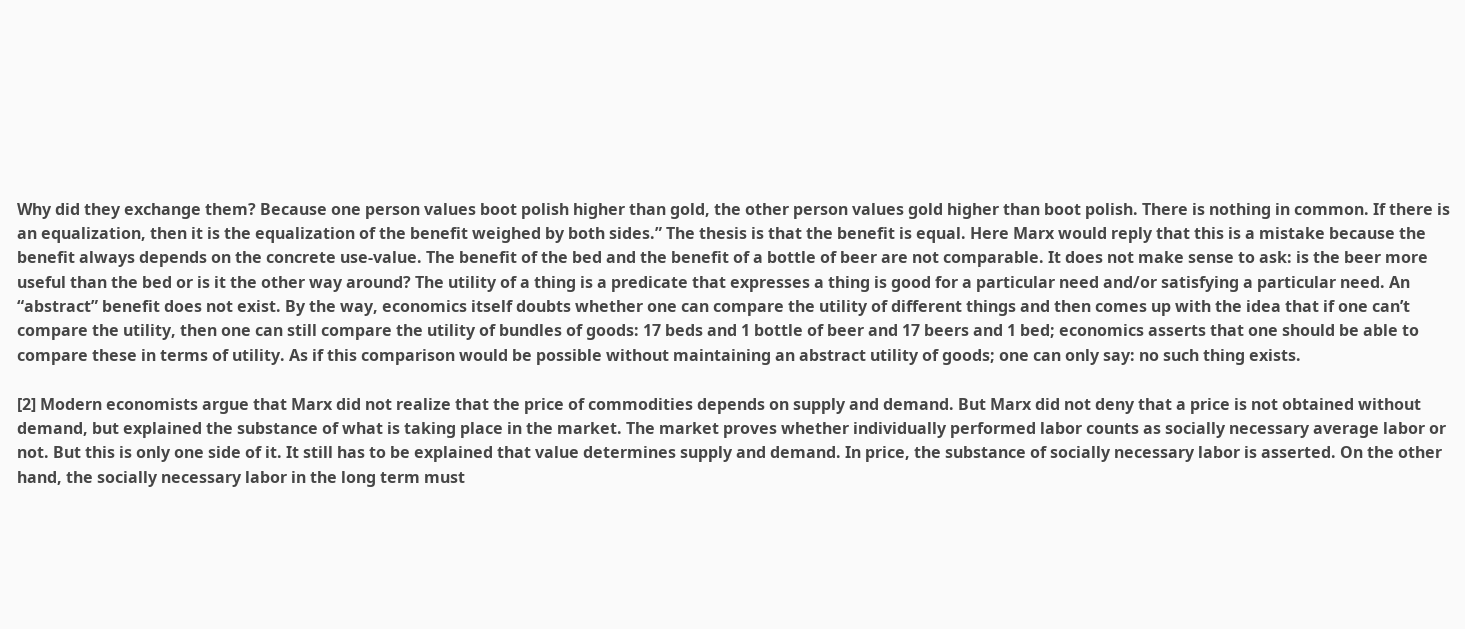Why did they exchange them? Because one person values boot polish higher than gold, the other person values gold higher than boot polish. There is nothing in common. If there is an equalization, then it is the equalization of the benefit weighed by both sides.” The thesis is that the benefit is equal. Here Marx would reply that this is a mistake because the benefit always depends on the concrete use-value. The benefit of the bed and the benefit of a bottle of beer are not comparable. It does not make sense to ask: is the beer more useful than the bed or is it the other way around? The utility of a thing is a predicate that expresses a thing is good for a particular need and/or satisfying a particular need. An “abstract” benefit does not exist. By the way, economics itself doubts whether one can compare the utility of different things and then comes up with the idea that if one can’t compare the utility, then one can still compare the utility of bundles of goods: 17 beds and 1 bottle of beer and 17 beers and 1 bed; economics asserts that one should be able to compare these in terms of utility. As if this comparison would be possible without maintaining an abstract utility of goods; one can only say: no such thing exists.

[2] Modern economists argue that Marx did not realize that the price of commodities depends on supply and demand. But Marx did not deny that a price is not obtained without demand, but explained the substance of what is taking place in the market. The market proves whether individually performed labor counts as socially necessary average labor or not. But this is only one side of it. It still has to be explained that value determines supply and demand. In price, the substance of socially necessary labor is asserted. On the other hand, the socially necessary labor in the long term must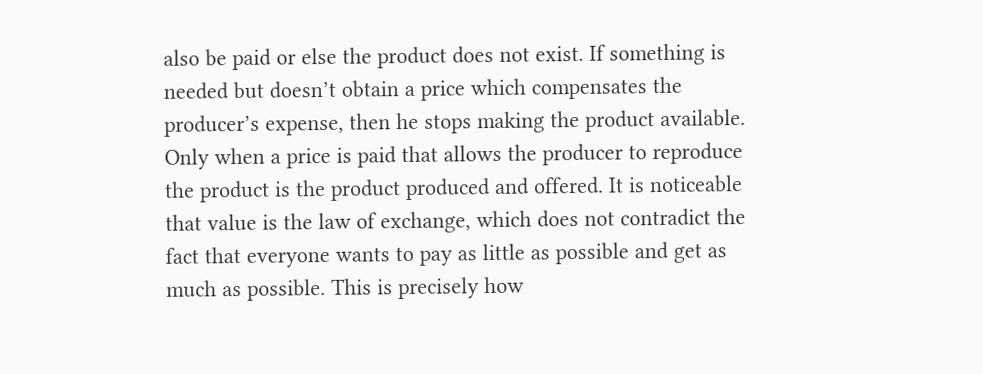also be paid or else the product does not exist. If something is needed but doesn’t obtain a price which compensates the producer’s expense, then he stops making the product available. Only when a price is paid that allows the producer to reproduce the product is the product produced and offered. It is noticeable that value is the law of exchange, which does not contradict the fact that everyone wants to pay as little as possible and get as much as possible. This is precisely how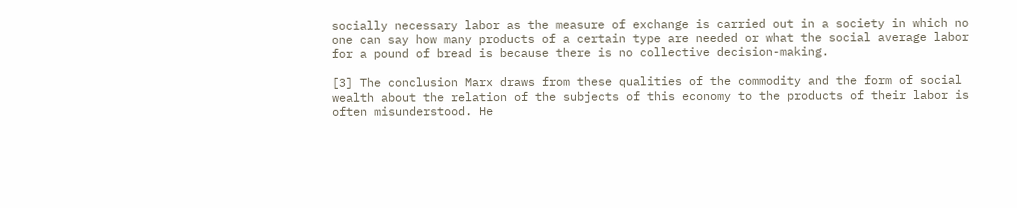socially necessary labor as the measure of exchange is carried out in a society in which no one can say how many products of a certain type are needed or what the social average labor for a pound of bread is because there is no collective decision-making.

[3] The conclusion Marx draws from these qualities of the commodity and the form of social wealth about the relation of the subjects of this economy to the products of their labor is often misunderstood. He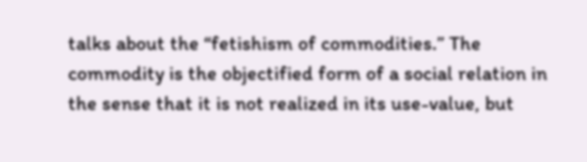talks about the “fetishism of commodities.” The commodity is the objectified form of a social relation in the sense that it is not realized in its use-value, but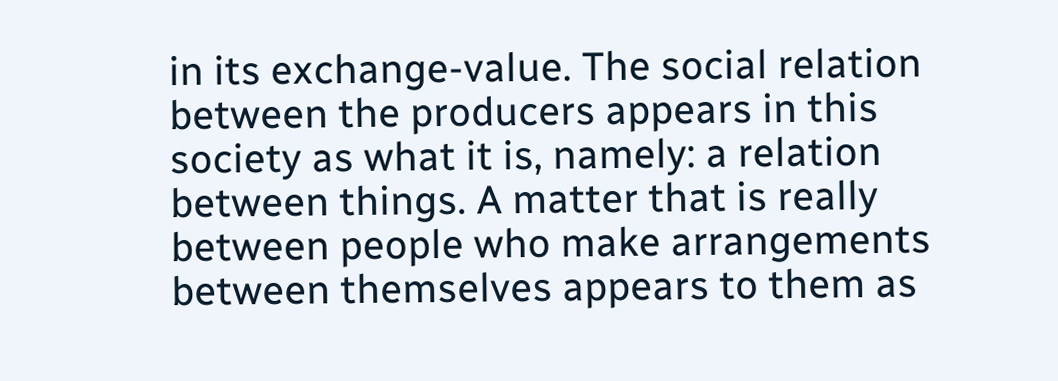in its exchange-value. The social relation between the producers appears in this society as what it is, namely: a relation between things. A matter that is really between people who make arrangements between themselves appears to them as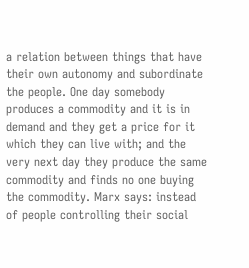a relation between things that have their own autonomy and subordinate the people. One day somebody produces a commodity and it is in demand and they get a price for it which they can live with; and the very next day they produce the same commodity and finds no one buying the commodity. Marx says: instead of people controlling their social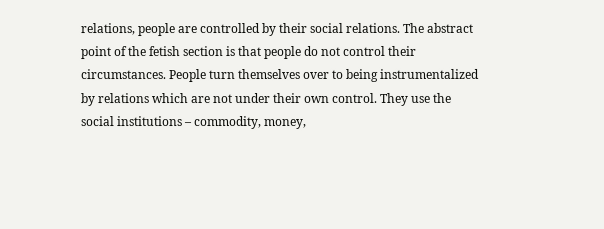relations, people are controlled by their social relations. The abstract point of the fetish section is that people do not control their circumstances. People turn themselves over to being instrumentalized by relations which are not under their own control. They use the social institutions – commodity, money,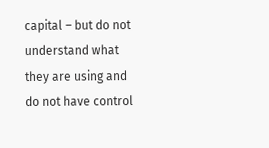capital – but do not understand what they are using and do not have control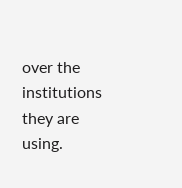over the institutions they are using.